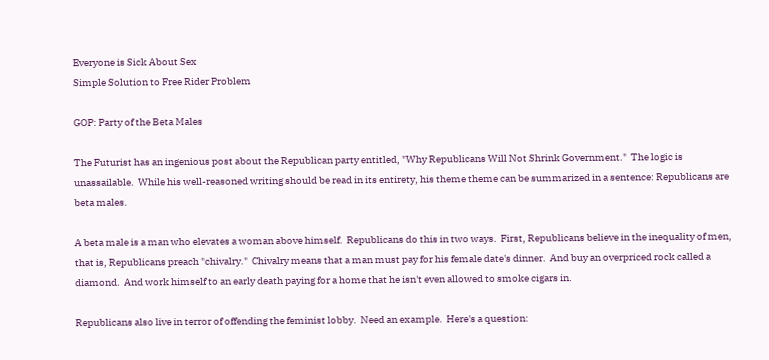Everyone is Sick About Sex
Simple Solution to Free Rider Problem

GOP: Party of the Beta Males

The Futurist has an ingenious post about the Republican party entitled, "Why Republicans Will Not Shrink Government."  The logic is unassailable.  While his well-reasoned writing should be read in its entirety, his theme theme can be summarized in a sentence: Republicans are beta males.

A beta male is a man who elevates a woman above himself.  Republicans do this in two ways.  First, Republicans believe in the inequality of men, that is, Republicans preach "chivalry."  Chivalry means that a man must pay for his female date's dinner.  And buy an overpriced rock called a diamond.  And work himself to an early death paying for a home that he isn't even allowed to smoke cigars in.

Republicans also live in terror of offending the feminist lobby.  Need an example.  Here's a question: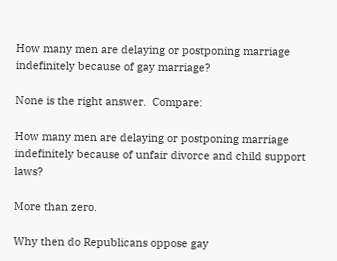How many men are delaying or postponing marriage indefinitely because of gay marriage?

None is the right answer.  Compare:

How many men are delaying or postponing marriage indefinitely because of unfair divorce and child support laws?

More than zero.

Why then do Republicans oppose gay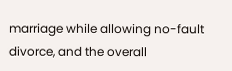marriage while allowing no-fault divorce, and the overall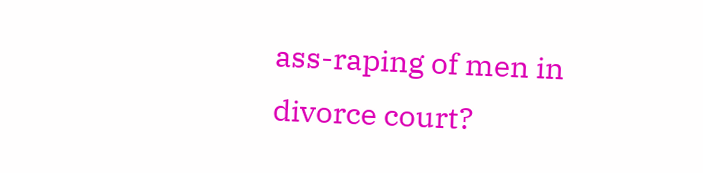ass-raping of men in divorce court?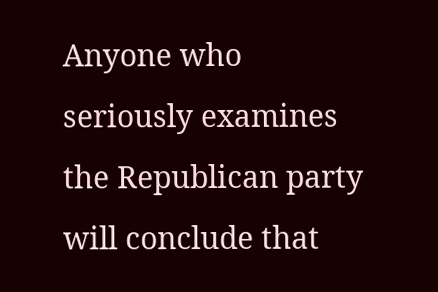Anyone who seriously examines the Republican party will conclude that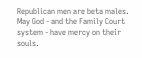Republican men are beta males.  May God - and the Family Court system - have mercy on their souls.